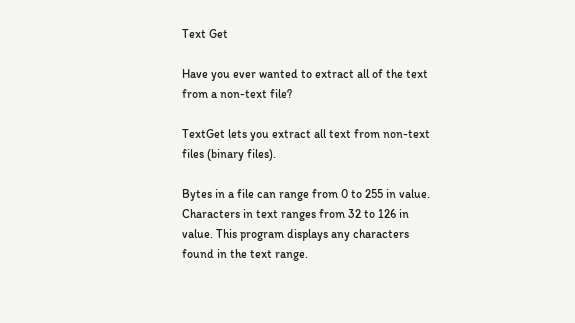Text Get

Have you ever wanted to extract all of the text from a non-text file?

TextGet lets you extract all text from non-text files (binary files).

Bytes in a file can range from 0 to 255 in value. Characters in text ranges from 32 to 126 in value. This program displays any characters found in the text range.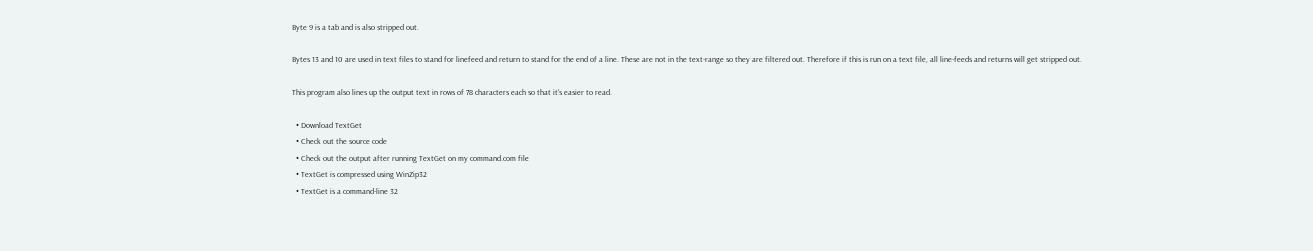Byte 9 is a tab and is also stripped out.

Bytes 13 and 10 are used in text files to stand for linefeed and return to stand for the end of a line. These are not in the text-range so they are filtered out. Therefore if this is run on a text file, all line-feeds and returns will get stripped out.

This program also lines up the output text in rows of 78 characters each so that it's easier to read.

  • Download TextGet
  • Check out the source code
  • Check out the output after running TextGet on my command.com file
  • TextGet is compressed using WinZip32
  • TextGet is a command-line 32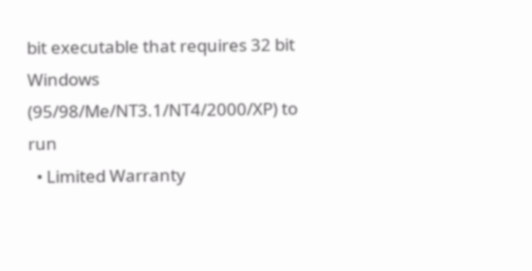bit executable that requires 32 bit Windows (95/98/Me/NT3.1/NT4/2000/XP) to run
  • Limited Warranty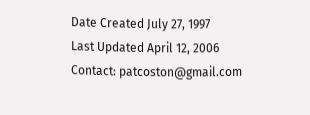Date Created July 27, 1997
Last Updated April 12, 2006
Contact: patcoston@gmail.com